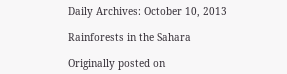Daily Archives: October 10, 2013

Rainforests in the Sahara

Originally posted on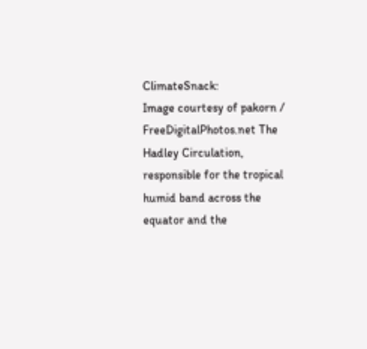ClimateSnack:
Image courtesy of pakorn / FreeDigitalPhotos.net The Hadley Circulation, responsible for the tropical humid band across the equator and the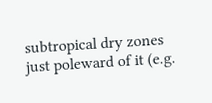subtropical dry zones just poleward of it (e.g.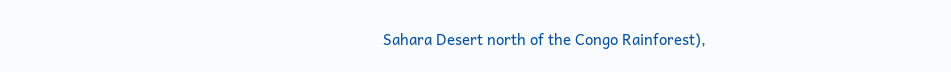Sahara Desert north of the Congo Rainforest),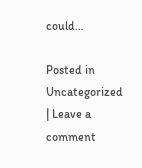could…

Posted in Uncategorized | Leave a comment